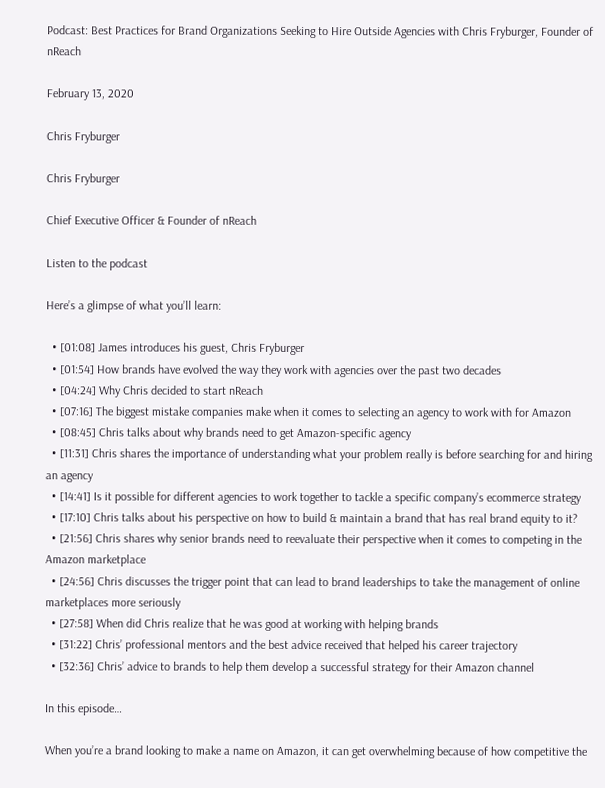Podcast: Best Practices for Brand Organizations Seeking to Hire Outside Agencies with Chris Fryburger, Founder of nReach

February 13, 2020

Chris Fryburger

Chris Fryburger

Chief Executive Officer & Founder of nReach

Listen to the podcast

Here’s a glimpse of what you’ll learn:

  • [01:08] James introduces his guest, Chris Fryburger
  • [01:54] How brands have evolved the way they work with agencies over the past two decades
  • [04:24] Why Chris decided to start nReach
  • [07:16] The biggest mistake companies make when it comes to selecting an agency to work with for Amazon
  • [08:45] Chris talks about why brands need to get Amazon-specific agency
  • [11:31] Chris shares the importance of understanding what your problem really is before searching for and hiring an agency
  • [14:41] Is it possible for different agencies to work together to tackle a specific company’s ecommerce strategy
  • [17:10] Chris talks about his perspective on how to build & maintain a brand that has real brand equity to it?
  • [21:56] Chris shares why senior brands need to reevaluate their perspective when it comes to competing in the Amazon marketplace
  • [24:56] Chris discusses the trigger point that can lead to brand leaderships to take the management of online marketplaces more seriously
  • [27:58] When did Chris realize that he was good at working with helping brands
  • [31:22] Chris’ professional mentors and the best advice received that helped his career trajectory
  • [32:36] Chris’ advice to brands to help them develop a successful strategy for their Amazon channel

In this episode…

When you’re a brand looking to make a name on Amazon, it can get overwhelming because of how competitive the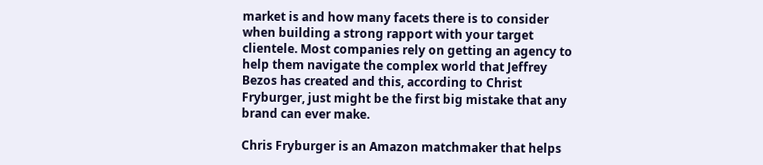market is and how many facets there is to consider when building a strong rapport with your target clientele. Most companies rely on getting an agency to help them navigate the complex world that Jeffrey Bezos has created and this, according to Christ Fryburger, just might be the first big mistake that any brand can ever make.

Chris Fryburger is an Amazon matchmaker that helps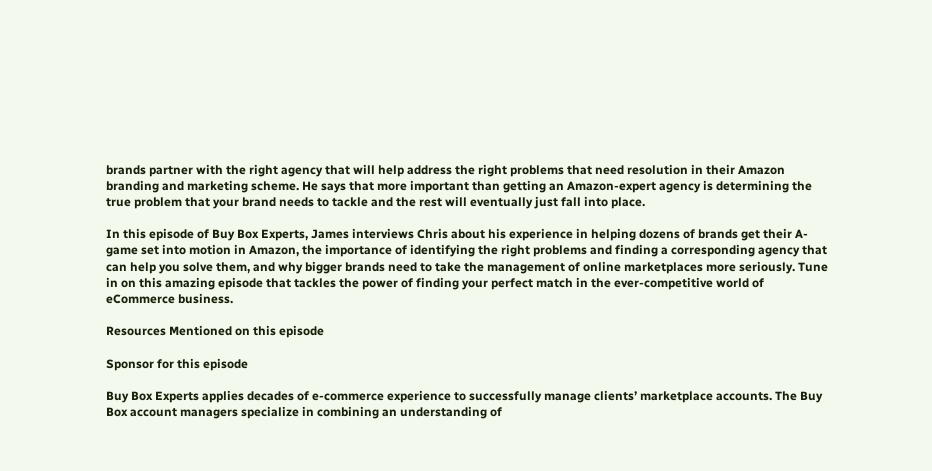brands partner with the right agency that will help address the right problems that need resolution in their Amazon branding and marketing scheme. He says that more important than getting an Amazon-expert agency is determining the true problem that your brand needs to tackle and the rest will eventually just fall into place.

In this episode of Buy Box Experts, James interviews Chris about his experience in helping dozens of brands get their A-game set into motion in Amazon, the importance of identifying the right problems and finding a corresponding agency that can help you solve them, and why bigger brands need to take the management of online marketplaces more seriously. Tune in on this amazing episode that tackles the power of finding your perfect match in the ever-competitive world of eCommerce business.

Resources Mentioned on this episode

Sponsor for this episode

Buy Box Experts applies decades of e-commerce experience to successfully manage clients’ marketplace accounts. The Buy Box account managers specialize in combining an understanding of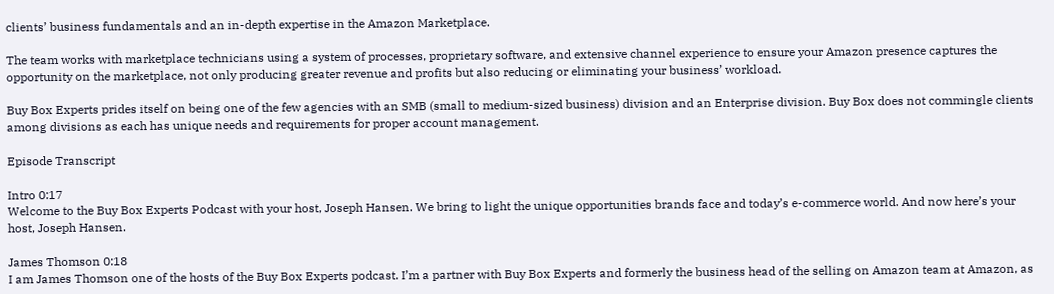clients’ business fundamentals and an in-depth expertise in the Amazon Marketplace.

The team works with marketplace technicians using a system of processes, proprietary software, and extensive channel experience to ensure your Amazon presence captures the opportunity on the marketplace, not only producing greater revenue and profits but also reducing or eliminating your business’ workload.

Buy Box Experts prides itself on being one of the few agencies with an SMB (small to medium-sized business) division and an Enterprise division. Buy Box does not commingle clients among divisions as each has unique needs and requirements for proper account management.

Episode Transcript

Intro 0:17
Welcome to the Buy Box Experts Podcast with your host, Joseph Hansen. We bring to light the unique opportunities brands face and today’s e-commerce world. And now here’s your host, Joseph Hansen.

James Thomson 0:18
I am James Thomson one of the hosts of the Buy Box Experts podcast. I’m a partner with Buy Box Experts and formerly the business head of the selling on Amazon team at Amazon, as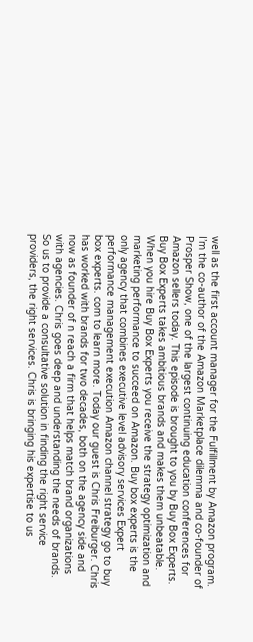well as the first account manager for the Fulfillment by Amazon program. I’m the co-author of the Amazon Marketplace dilemma and co-founder of Prosper Show, one of the largest continuing education conferences for Amazon sellers today. This episode is brought to you by Buy Box Experts. Buy Box Experts takes ambitious brands and makes them unbeatable. When you hire Buy Box Experts you receive the strategy optimization and marketing performance to succeed on Amazon. Buy box experts is the only agency that combines executive level advisory services Expert performance management execution Amazon channel strategy go to buy box experts. com to learn more. Today our guest is Chris Freiburger. Chris has worked with brands for two decades, both on the agency side and now as founder of n reach a firm that helps match brand organizations with agencies. Chris goes deep and understanding the needs of brands. So us to provide a consultative solution in finding the right service providers, the right services. Chris is bringing his expertise to us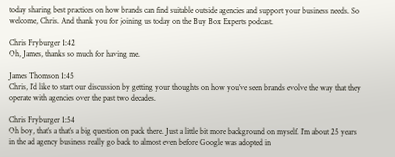today sharing best practices on how brands can find suitable outside agencies and support your business needs. So welcome, Chris. And thank you for joining us today on the Buy Box Experts podcast.

Chris Fryburger 1:42
Oh, James, thanks so much for having me.

James Thomson 1:45
Chris, I’d like to start our discussion by getting your thoughts on how you’ve seen brands evolve the way that they operate with agencies over the past two decades.

Chris Fryburger 1:54
Oh boy, that’s a that’s a big question on pack there. Just a little bit more background on myself. I’m about 25 years in the ad agency business really go back to almost even before Google was adopted in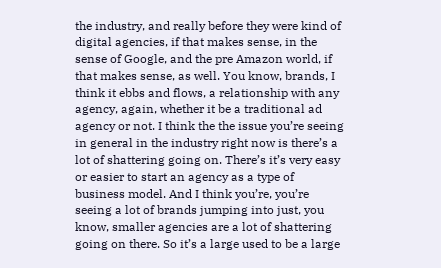the industry, and really before they were kind of digital agencies, if that makes sense, in the sense of Google, and the pre Amazon world, if that makes sense, as well. You know, brands, I think it ebbs and flows, a relationship with any agency, again, whether it be a traditional ad agency or not. I think the the issue you’re seeing in general in the industry right now is there’s a lot of shattering going on. There’s it’s very easy or easier to start an agency as a type of business model. And I think you’re, you’re seeing a lot of brands jumping into just, you know, smaller agencies are a lot of shattering going on there. So it’s a large used to be a large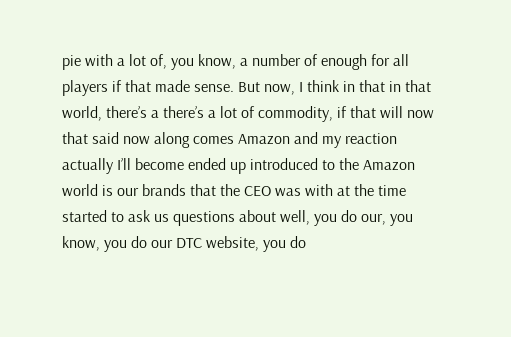pie with a lot of, you know, a number of enough for all players if that made sense. But now, I think in that in that world, there’s a there’s a lot of commodity, if that will now that said now along comes Amazon and my reaction actually I’ll become ended up introduced to the Amazon world is our brands that the CEO was with at the time started to ask us questions about well, you do our, you know, you do our DTC website, you do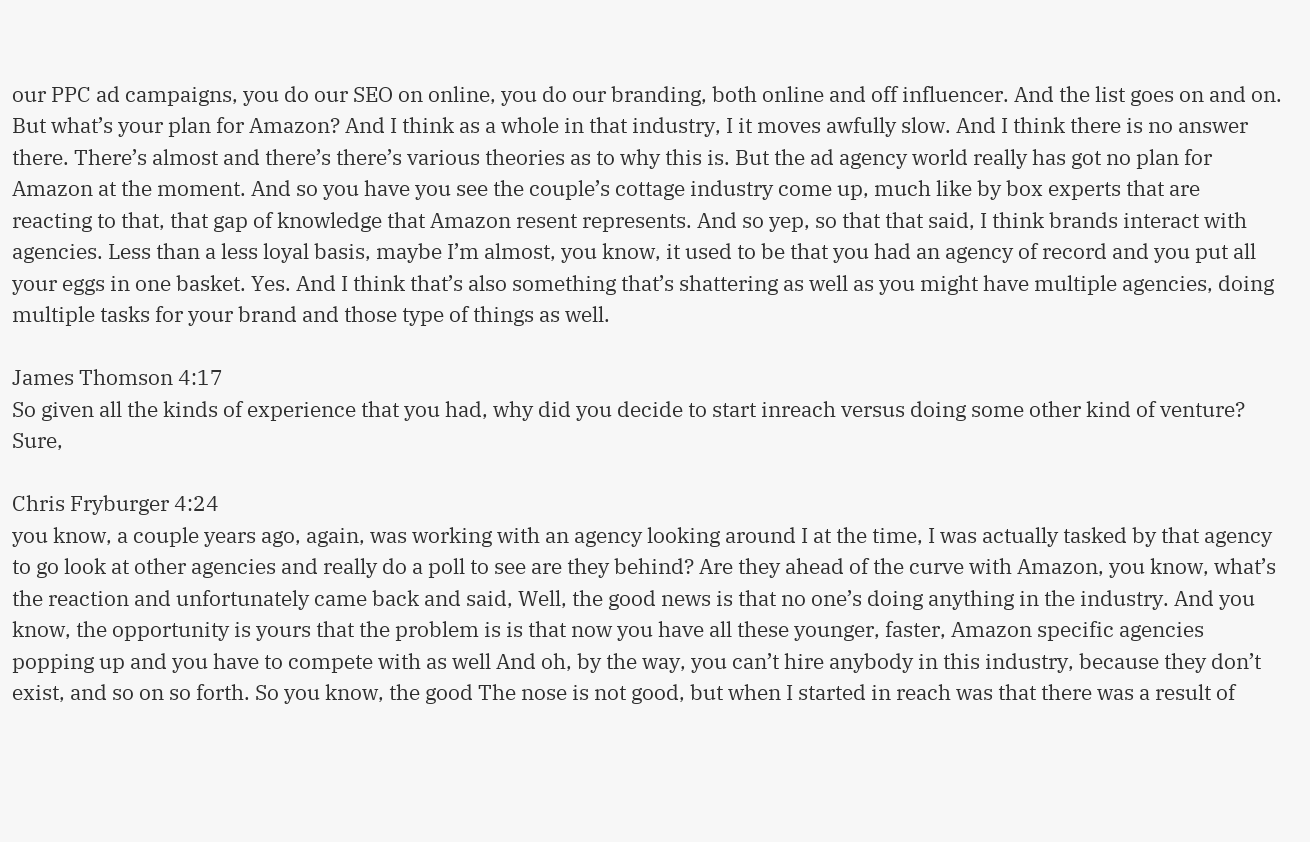our PPC ad campaigns, you do our SEO on online, you do our branding, both online and off influencer. And the list goes on and on. But what’s your plan for Amazon? And I think as a whole in that industry, I it moves awfully slow. And I think there is no answer there. There’s almost and there’s there’s various theories as to why this is. But the ad agency world really has got no plan for Amazon at the moment. And so you have you see the couple’s cottage industry come up, much like by box experts that are reacting to that, that gap of knowledge that Amazon resent represents. And so yep, so that that said, I think brands interact with agencies. Less than a less loyal basis, maybe I’m almost, you know, it used to be that you had an agency of record and you put all your eggs in one basket. Yes. And I think that’s also something that’s shattering as well as you might have multiple agencies, doing multiple tasks for your brand and those type of things as well.

James Thomson 4:17
So given all the kinds of experience that you had, why did you decide to start inreach versus doing some other kind of venture? Sure,

Chris Fryburger 4:24
you know, a couple years ago, again, was working with an agency looking around I at the time, I was actually tasked by that agency to go look at other agencies and really do a poll to see are they behind? Are they ahead of the curve with Amazon, you know, what’s the reaction and unfortunately came back and said, Well, the good news is that no one’s doing anything in the industry. And you know, the opportunity is yours that the problem is is that now you have all these younger, faster, Amazon specific agencies popping up and you have to compete with as well And oh, by the way, you can’t hire anybody in this industry, because they don’t exist, and so on so forth. So you know, the good The nose is not good, but when I started in reach was that there was a result of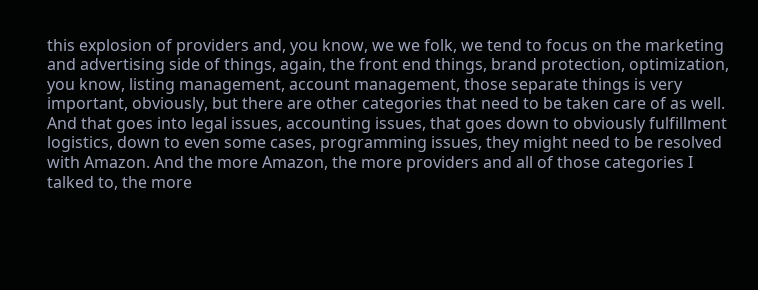this explosion of providers and, you know, we we folk, we tend to focus on the marketing and advertising side of things, again, the front end things, brand protection, optimization, you know, listing management, account management, those separate things is very important, obviously, but there are other categories that need to be taken care of as well. And that goes into legal issues, accounting issues, that goes down to obviously fulfillment logistics, down to even some cases, programming issues, they might need to be resolved with Amazon. And the more Amazon, the more providers and all of those categories I talked to, the more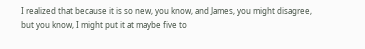I realized that because it is so new, you know, and James, you might disagree, but you know, I might put it at maybe five to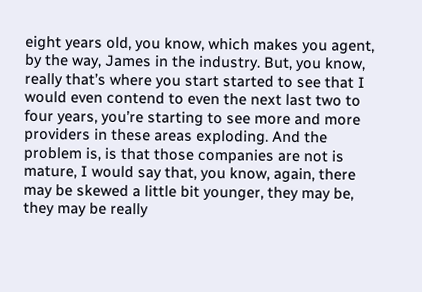eight years old, you know, which makes you agent, by the way, James in the industry. But, you know, really that’s where you start started to see that I would even contend to even the next last two to four years, you’re starting to see more and more providers in these areas exploding. And the problem is, is that those companies are not is mature, I would say that, you know, again, there may be skewed a little bit younger, they may be, they may be really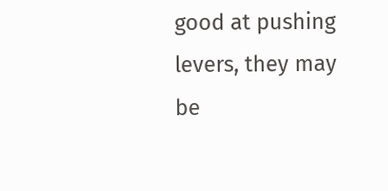good at pushing levers, they may be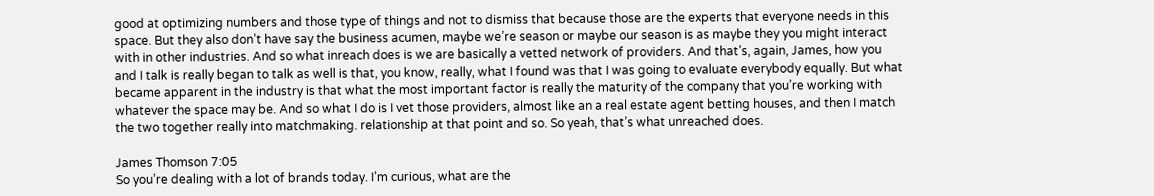good at optimizing numbers and those type of things and not to dismiss that because those are the experts that everyone needs in this space. But they also don’t have say the business acumen, maybe we’re season or maybe our season is as maybe they you might interact with in other industries. And so what inreach does is we are basically a vetted network of providers. And that’s, again, James, how you and I talk is really began to talk as well is that, you know, really, what I found was that I was going to evaluate everybody equally. But what became apparent in the industry is that what the most important factor is really the maturity of the company that you’re working with whatever the space may be. And so what I do is I vet those providers, almost like an a real estate agent betting houses, and then I match the two together really into matchmaking. relationship at that point and so. So yeah, that’s what unreached does.

James Thomson 7:05
So you’re dealing with a lot of brands today. I’m curious, what are the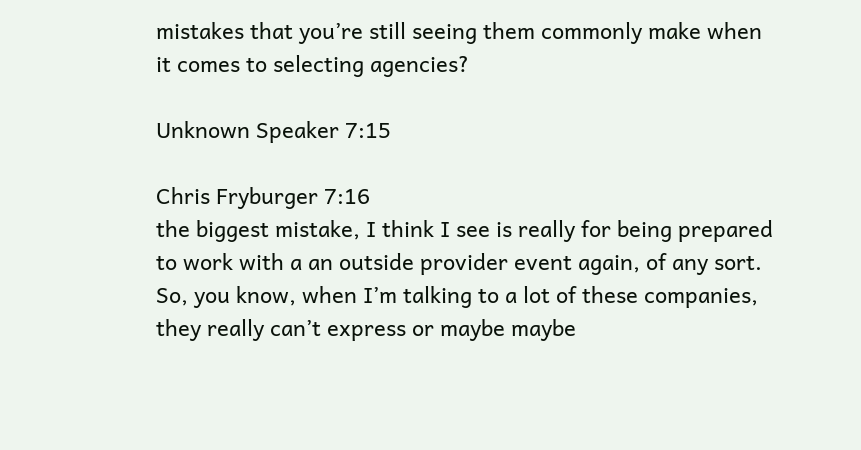mistakes that you’re still seeing them commonly make when it comes to selecting agencies?

Unknown Speaker 7:15

Chris Fryburger 7:16
the biggest mistake, I think I see is really for being prepared to work with a an outside provider event again, of any sort. So, you know, when I’m talking to a lot of these companies, they really can’t express or maybe maybe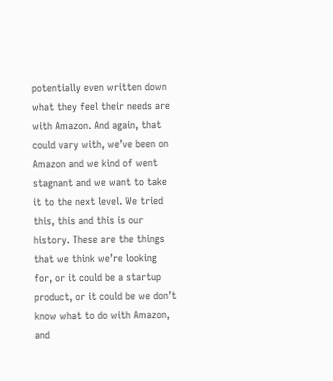potentially even written down what they feel their needs are with Amazon. And again, that could vary with, we’ve been on Amazon and we kind of went stagnant and we want to take it to the next level. We tried this, this and this is our history. These are the things that we think we’re looking for, or it could be a startup product, or it could be we don’t know what to do with Amazon, and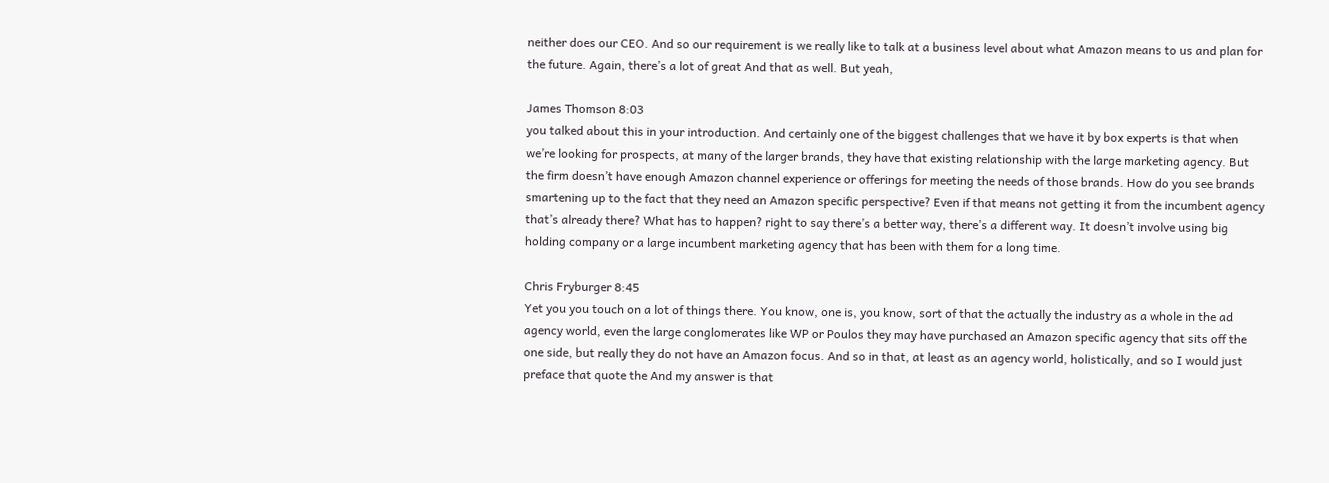neither does our CEO. And so our requirement is we really like to talk at a business level about what Amazon means to us and plan for the future. Again, there’s a lot of great And that as well. But yeah,

James Thomson 8:03
you talked about this in your introduction. And certainly one of the biggest challenges that we have it by box experts is that when we’re looking for prospects, at many of the larger brands, they have that existing relationship with the large marketing agency. But the firm doesn’t have enough Amazon channel experience or offerings for meeting the needs of those brands. How do you see brands smartening up to the fact that they need an Amazon specific perspective? Even if that means not getting it from the incumbent agency that’s already there? What has to happen? right to say there’s a better way, there’s a different way. It doesn’t involve using big holding company or a large incumbent marketing agency that has been with them for a long time.

Chris Fryburger 8:45
Yet you you touch on a lot of things there. You know, one is, you know, sort of that the actually the industry as a whole in the ad agency world, even the large conglomerates like WP or Poulos they may have purchased an Amazon specific agency that sits off the one side, but really they do not have an Amazon focus. And so in that, at least as an agency world, holistically, and so I would just preface that quote the And my answer is that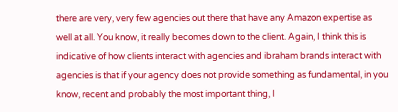there are very, very few agencies out there that have any Amazon expertise as well at all. You know, it really becomes down to the client. Again, I think this is indicative of how clients interact with agencies and ibraham brands interact with agencies is that if your agency does not provide something as fundamental, in you know, recent and probably the most important thing, I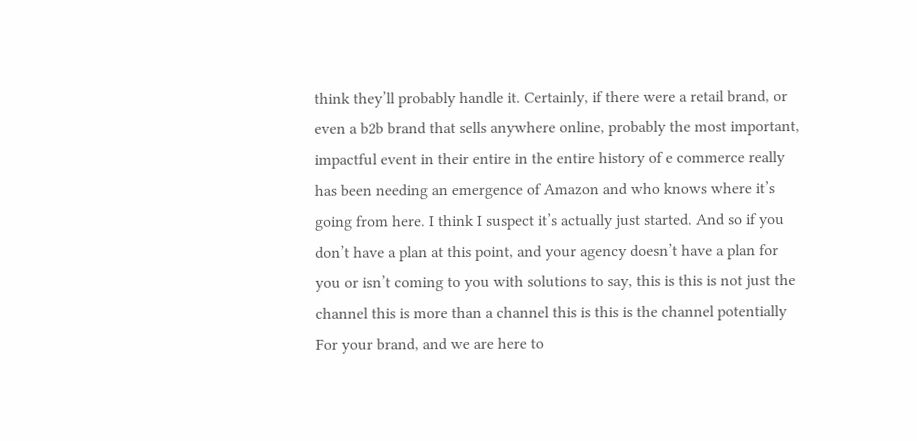think they’ll probably handle it. Certainly, if there were a retail brand, or even a b2b brand that sells anywhere online, probably the most important, impactful event in their entire in the entire history of e commerce really has been needing an emergence of Amazon and who knows where it’s going from here. I think I suspect it’s actually just started. And so if you don’t have a plan at this point, and your agency doesn’t have a plan for you or isn’t coming to you with solutions to say, this is this is not just the channel this is more than a channel this is this is the channel potentially For your brand, and we are here to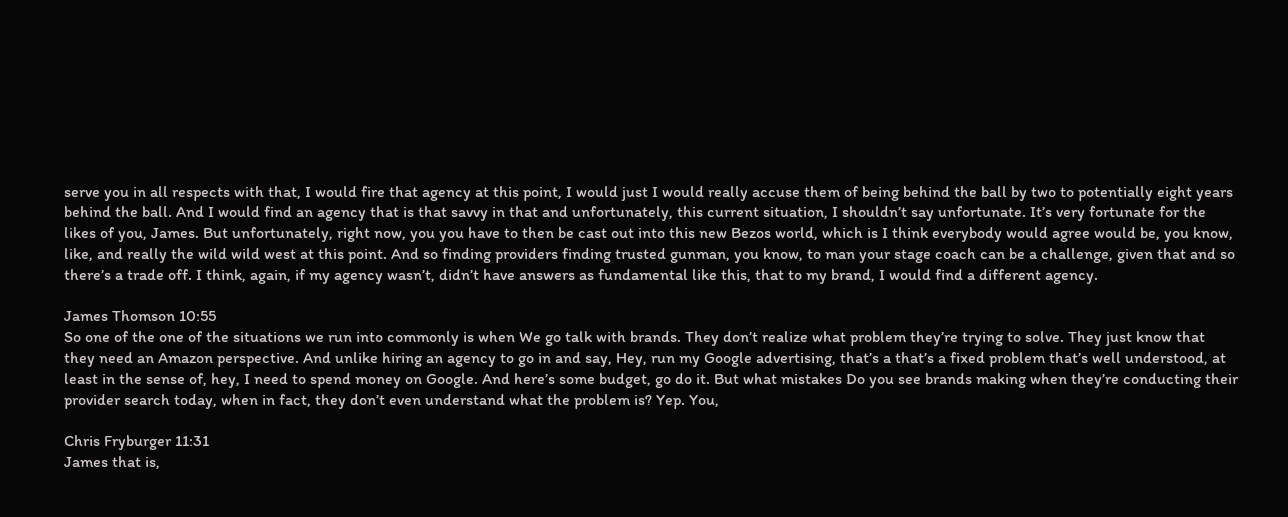serve you in all respects with that, I would fire that agency at this point, I would just I would really accuse them of being behind the ball by two to potentially eight years behind the ball. And I would find an agency that is that savvy in that and unfortunately, this current situation, I shouldn’t say unfortunate. It’s very fortunate for the likes of you, James. But unfortunately, right now, you you have to then be cast out into this new Bezos world, which is I think everybody would agree would be, you know, like, and really the wild wild west at this point. And so finding providers finding trusted gunman, you know, to man your stage coach can be a challenge, given that and so there’s a trade off. I think, again, if my agency wasn’t, didn’t have answers as fundamental like this, that to my brand, I would find a different agency.

James Thomson 10:55
So one of the one of the situations we run into commonly is when We go talk with brands. They don’t realize what problem they’re trying to solve. They just know that they need an Amazon perspective. And unlike hiring an agency to go in and say, Hey, run my Google advertising, that’s a that’s a fixed problem that’s well understood, at least in the sense of, hey, I need to spend money on Google. And here’s some budget, go do it. But what mistakes Do you see brands making when they’re conducting their provider search today, when in fact, they don’t even understand what the problem is? Yep. You,

Chris Fryburger 11:31
James that is,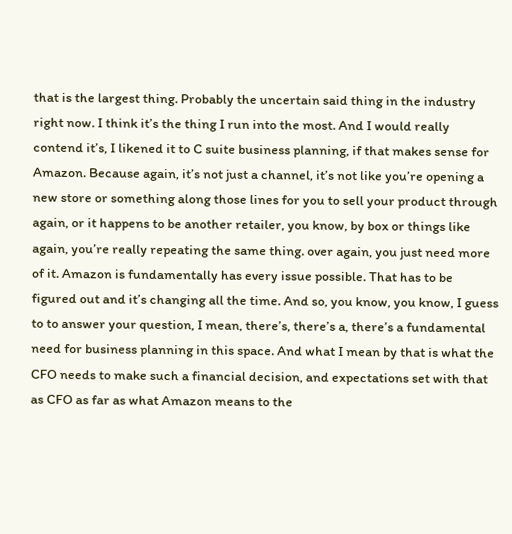that is the largest thing. Probably the uncertain said thing in the industry right now. I think it’s the thing I run into the most. And I would really contend it’s, I likened it to C suite business planning, if that makes sense for Amazon. Because again, it’s not just a channel, it’s not like you’re opening a new store or something along those lines for you to sell your product through again, or it happens to be another retailer, you know, by box or things like again, you’re really repeating the same thing. over again, you just need more of it. Amazon is fundamentally has every issue possible. That has to be figured out and it’s changing all the time. And so, you know, you know, I guess to to answer your question, I mean, there’s, there’s a, there’s a fundamental need for business planning in this space. And what I mean by that is what the CFO needs to make such a financial decision, and expectations set with that as CFO as far as what Amazon means to the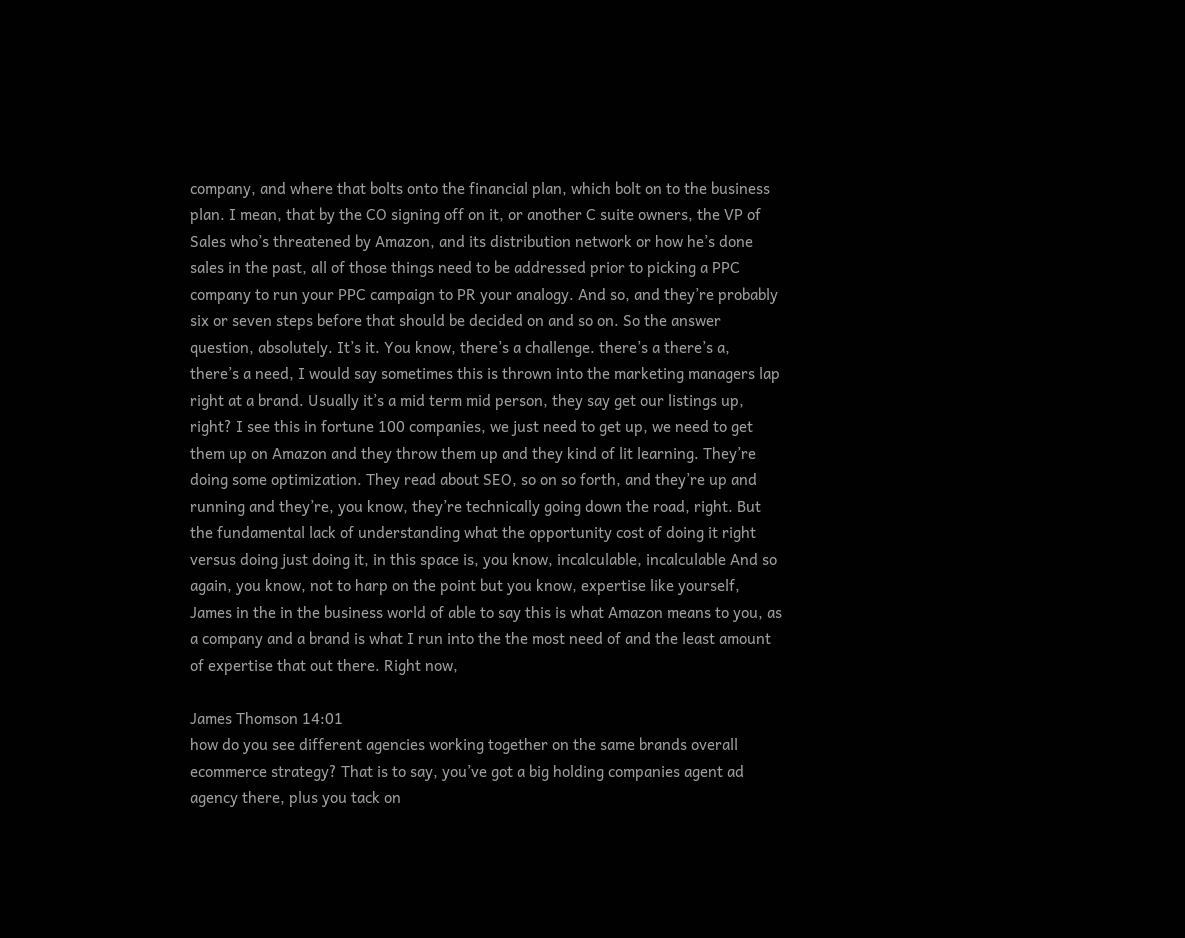company, and where that bolts onto the financial plan, which bolt on to the business plan. I mean, that by the CO signing off on it, or another C suite owners, the VP of Sales who’s threatened by Amazon, and its distribution network or how he’s done sales in the past, all of those things need to be addressed prior to picking a PPC company to run your PPC campaign to PR your analogy. And so, and they’re probably six or seven steps before that should be decided on and so on. So the answer question, absolutely. It’s it. You know, there’s a challenge. there’s a there’s a, there’s a need, I would say sometimes this is thrown into the marketing managers lap right at a brand. Usually it’s a mid term mid person, they say get our listings up, right? I see this in fortune 100 companies, we just need to get up, we need to get them up on Amazon and they throw them up and they kind of lit learning. They’re doing some optimization. They read about SEO, so on so forth, and they’re up and running and they’re, you know, they’re technically going down the road, right. But the fundamental lack of understanding what the opportunity cost of doing it right versus doing just doing it, in this space is, you know, incalculable, incalculable And so again, you know, not to harp on the point but you know, expertise like yourself, James in the in the business world of able to say this is what Amazon means to you, as a company and a brand is what I run into the the most need of and the least amount of expertise that out there. Right now,

James Thomson 14:01
how do you see different agencies working together on the same brands overall ecommerce strategy? That is to say, you’ve got a big holding companies agent ad agency there, plus you tack on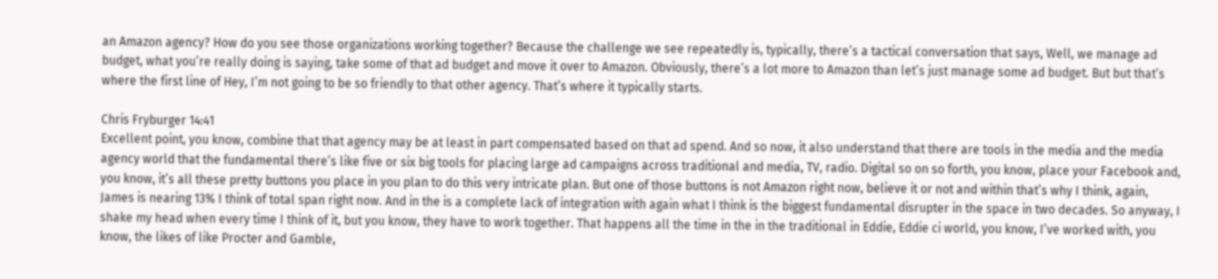an Amazon agency? How do you see those organizations working together? Because the challenge we see repeatedly is, typically, there’s a tactical conversation that says, Well, we manage ad budget, what you’re really doing is saying, take some of that ad budget and move it over to Amazon. Obviously, there’s a lot more to Amazon than let’s just manage some ad budget. But but that’s where the first line of Hey, I’m not going to be so friendly to that other agency. That’s where it typically starts.

Chris Fryburger 14:41
Excellent point, you know, combine that that agency may be at least in part compensated based on that ad spend. And so now, it also understand that there are tools in the media and the media agency world that the fundamental there’s like five or six big tools for placing large ad campaigns across traditional and media, TV, radio. Digital so on so forth, you know, place your Facebook and, you know, it’s all these pretty buttons you place in you plan to do this very intricate plan. But one of those buttons is not Amazon right now, believe it or not and within that’s why I think, again, James is nearing 13% I think of total span right now. And in the is a complete lack of integration with again what I think is the biggest fundamental disrupter in the space in two decades. So anyway, I shake my head when every time I think of it, but you know, they have to work together. That happens all the time in the in the traditional in Eddie, Eddie ci world, you know, I’ve worked with, you know, the likes of like Procter and Gamble,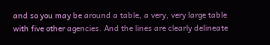and so you may be around a table, a very, very large table with five other agencies. And the lines are clearly delineate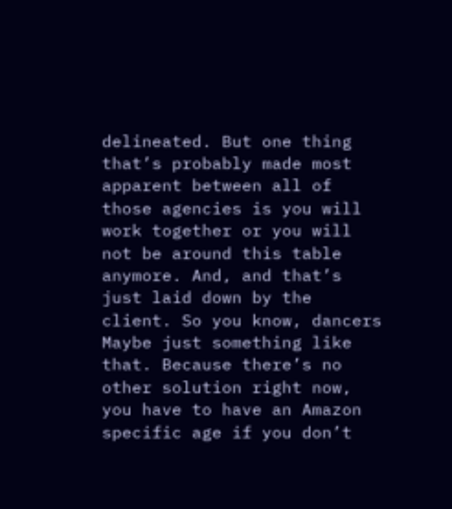delineated. But one thing that’s probably made most apparent between all of those agencies is you will work together or you will not be around this table anymore. And, and that’s just laid down by the client. So you know, dancers Maybe just something like that. Because there’s no other solution right now, you have to have an Amazon specific age if you don’t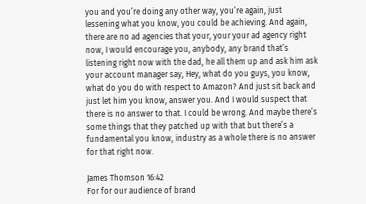you and you’re doing any other way, you’re again, just lessening what you know, you could be achieving. And again, there are no ad agencies that your, your your ad agency right now, I would encourage you, anybody, any brand that’s listening right now with the dad, he all them up and ask him ask your account manager say, Hey, what do you guys, you know, what do you do with respect to Amazon? And just sit back and just let him you know, answer you. And I would suspect that there is no answer to that. I could be wrong. And maybe there’s some things that they patched up with that but there’s a fundamental you know, industry as a whole there is no answer for that right now.

James Thomson 16:42
For for our audience of brand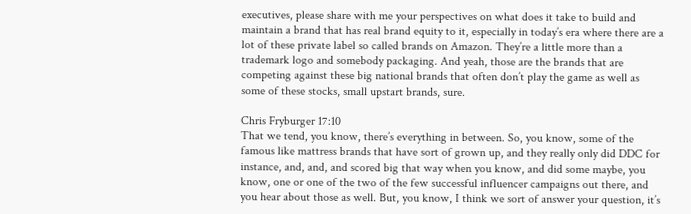executives, please share with me your perspectives on what does it take to build and maintain a brand that has real brand equity to it, especially in today’s era where there are a lot of these private label so called brands on Amazon. They’re a little more than a trademark logo and somebody packaging. And yeah, those are the brands that are competing against these big national brands that often don’t play the game as well as some of these stocks, small upstart brands, sure.

Chris Fryburger 17:10
That we tend, you know, there’s everything in between. So, you know, some of the famous like mattress brands that have sort of grown up, and they really only did DDC for instance, and, and, and scored big that way when you know, and did some maybe, you know, one or one of the two of the few successful influencer campaigns out there, and you hear about those as well. But, you know, I think we sort of answer your question, it’s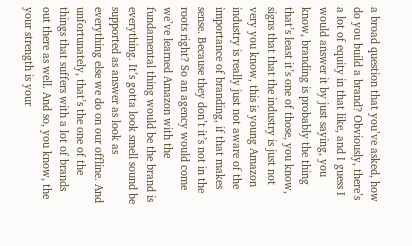a broad question that you’ve asked, how do you build a brand? Obviously, there’s a lot of equity in that like, and I guess I would answer it by just saying, you know, branding is probably the thing that’s least it’s one of those, you know, signs that that the industry is just not very you know, this is young Amazon industry is really just not aware of the importance of branding, if that makes sense. Because they don’t it’s not in the roots right? So an agency would come we’ve learned Amazon with the fundamental thing would be the brand is everything. It’s gotta look smell sound be supported as answer as look as everything else we do on our offline. And unfortunately, that’s the one of the things that suffers with a lot of brands out there as well. And so, you know, the your strength is your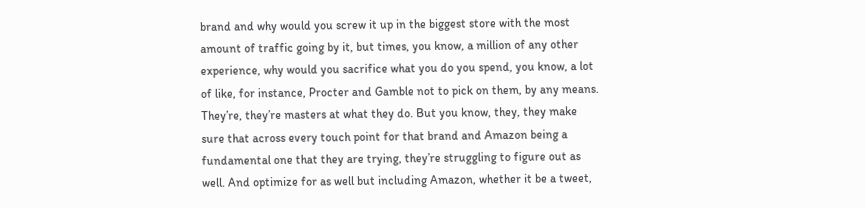brand and why would you screw it up in the biggest store with the most amount of traffic going by it, but times, you know, a million of any other experience, why would you sacrifice what you do you spend, you know, a lot of like, for instance, Procter and Gamble not to pick on them, by any means. They’re, they’re masters at what they do. But you know, they, they make sure that across every touch point for that brand and Amazon being a fundamental one that they are trying, they’re struggling to figure out as well. And optimize for as well but including Amazon, whether it be a tweet,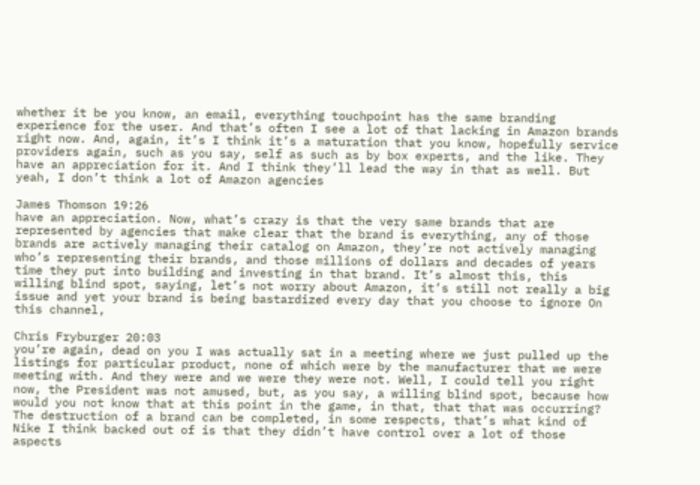whether it be you know, an email, everything touchpoint has the same branding experience for the user. And that’s often I see a lot of that lacking in Amazon brands right now. And, again, it’s I think it’s a maturation that you know, hopefully service providers again, such as you say, self as such as by box experts, and the like. They have an appreciation for it. And I think they’ll lead the way in that as well. But yeah, I don’t think a lot of Amazon agencies

James Thomson 19:26
have an appreciation. Now, what’s crazy is that the very same brands that are represented by agencies that make clear that the brand is everything, any of those brands are actively managing their catalog on Amazon, they’re not actively managing who’s representing their brands, and those millions of dollars and decades of years time they put into building and investing in that brand. It’s almost this, this willing blind spot, saying, let’s not worry about Amazon, it’s still not really a big issue and yet your brand is being bastardized every day that you choose to ignore On this channel,

Chris Fryburger 20:03
you’re again, dead on you I was actually sat in a meeting where we just pulled up the listings for particular product, none of which were by the manufacturer that we were meeting with. And they were and we were they were not. Well, I could tell you right now, the President was not amused, but, as you say, a willing blind spot, because how would you not know that at this point in the game, in that, that that was occurring? The destruction of a brand can be completed, in some respects, that’s what kind of Nike I think backed out of is that they didn’t have control over a lot of those aspects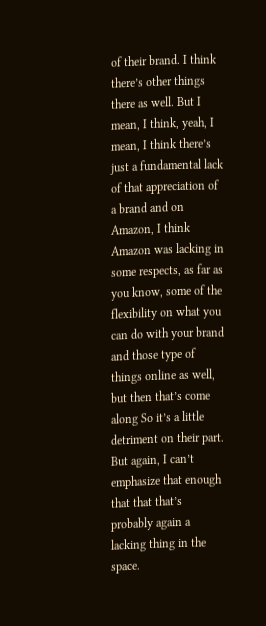of their brand. I think there’s other things there as well. But I mean, I think, yeah, I mean, I think there’s just a fundamental lack of that appreciation of a brand and on Amazon, I think Amazon was lacking in some respects, as far as you know, some of the flexibility on what you can do with your brand and those type of things online as well, but then that’s come along So it’s a little detriment on their part. But again, I can’t emphasize that enough that that that’s probably again a lacking thing in the space.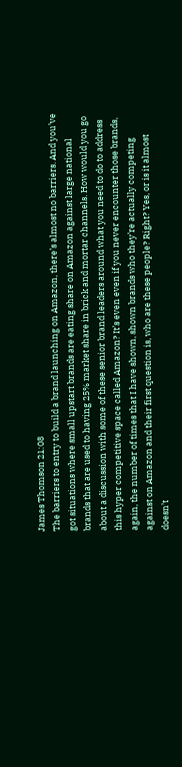James Thomson 21:08
The barriers to entry to build a brand launching on Amazon, there’s almost no barriers. And you’ve got situations where small upstart brands are eating share on Amazon against large national brands that are used to having 25% market share in brick and mortar channels. How would you go about a discussion with some of these senior brand leaders around what you need to do to address this hyper competitive space called Amazon? It’s even even if you never encounter those brands, again, the number of times that I have shown, shown brands who they’re actually competing against on Amazon and their first question is, who are these people? Right? Yes, or is it almost doesn’t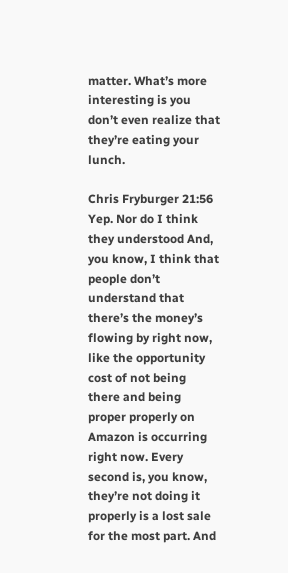matter. What’s more interesting is you don’t even realize that they’re eating your lunch.

Chris Fryburger 21:56
Yep. Nor do I think they understood And, you know, I think that people don’t understand that there’s the money’s flowing by right now, like the opportunity cost of not being there and being proper properly on Amazon is occurring right now. Every second is, you know, they’re not doing it properly is a lost sale for the most part. And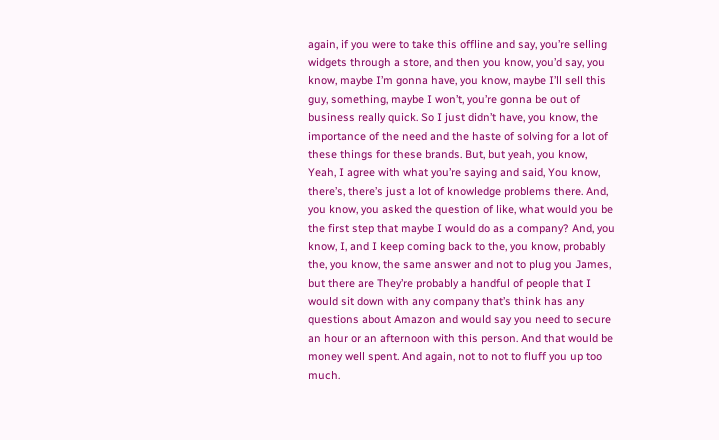again, if you were to take this offline and say, you’re selling widgets through a store, and then you know, you’d say, you know, maybe I’m gonna have, you know, maybe I’ll sell this guy, something, maybe I won’t, you’re gonna be out of business really quick. So I just didn’t have, you know, the importance of the need and the haste of solving for a lot of these things for these brands. But, but yeah, you know, Yeah, I agree with what you’re saying and said, You know, there’s, there’s just a lot of knowledge problems there. And, you know, you asked the question of like, what would you be the first step that maybe I would do as a company? And, you know, I, and I keep coming back to the, you know, probably the, you know, the same answer and not to plug you James, but there are They’re probably a handful of people that I would sit down with any company that’s think has any questions about Amazon and would say you need to secure an hour or an afternoon with this person. And that would be money well spent. And again, not to not to fluff you up too much.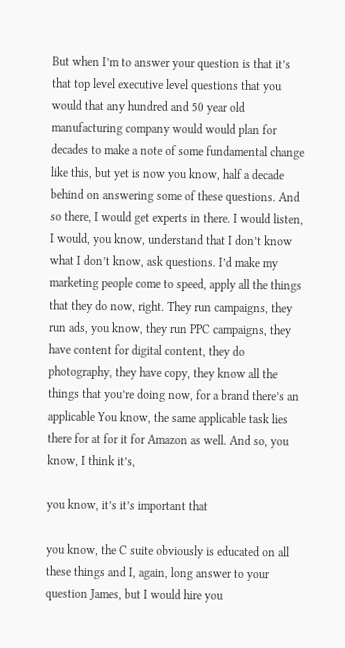But when I’m to answer your question is that it’s that top level executive level questions that you would that any hundred and 50 year old manufacturing company would would plan for decades to make a note of some fundamental change like this, but yet is now you know, half a decade behind on answering some of these questions. And so there, I would get experts in there. I would listen, I would, you know, understand that I don’t know what I don’t know, ask questions. I’d make my marketing people come to speed, apply all the things that they do now, right. They run campaigns, they run ads, you know, they run PPC campaigns, they have content for digital content, they do photography, they have copy, they know all the things that you’re doing now, for a brand there’s an applicable You know, the same applicable task lies there for at for it for Amazon as well. And so, you know, I think it’s,

you know, it’s it’s important that

you know, the C suite obviously is educated on all these things and I, again, long answer to your question James, but I would hire you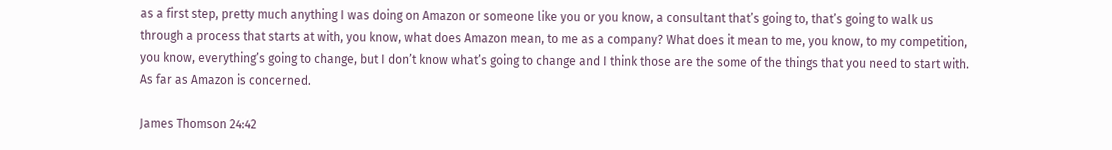as a first step, pretty much anything I was doing on Amazon or someone like you or you know, a consultant that’s going to, that’s going to walk us through a process that starts at with, you know, what does Amazon mean, to me as a company? What does it mean to me, you know, to my competition, you know, everything’s going to change, but I don’t know what’s going to change and I think those are the some of the things that you need to start with. As far as Amazon is concerned.

James Thomson 24:42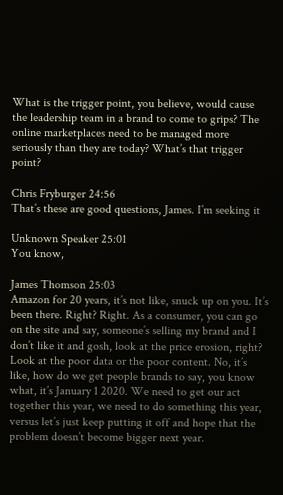What is the trigger point, you believe, would cause the leadership team in a brand to come to grips? The online marketplaces need to be managed more seriously than they are today? What’s that trigger point?

Chris Fryburger 24:56
That’s these are good questions, James. I’m seeking it

Unknown Speaker 25:01
You know,

James Thomson 25:03
Amazon for 20 years, it’s not like, snuck up on you. It’s been there. Right? Right. As a consumer, you can go on the site and say, someone’s selling my brand and I don’t like it and gosh, look at the price erosion, right? Look at the poor data or the poor content. No, it’s like, how do we get people brands to say, you know what, it’s January 1 2020. We need to get our act together this year, we need to do something this year, versus let’s just keep putting it off and hope that the problem doesn’t become bigger next year.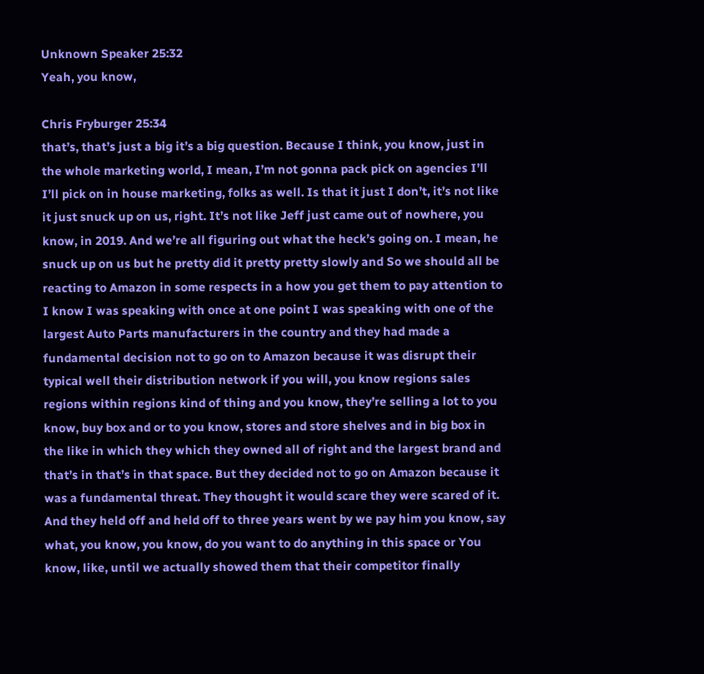Unknown Speaker 25:32
Yeah, you know,

Chris Fryburger 25:34
that’s, that’s just a big it’s a big question. Because I think, you know, just in the whole marketing world, I mean, I’m not gonna pack pick on agencies I’ll I’ll pick on in house marketing, folks as well. Is that it just I don’t, it’s not like it just snuck up on us, right. It’s not like Jeff just came out of nowhere, you know, in 2019. And we’re all figuring out what the heck’s going on. I mean, he snuck up on us but he pretty did it pretty pretty slowly and So we should all be reacting to Amazon in some respects in a how you get them to pay attention to I know I was speaking with once at one point I was speaking with one of the largest Auto Parts manufacturers in the country and they had made a fundamental decision not to go on to Amazon because it was disrupt their typical well their distribution network if you will, you know regions sales regions within regions kind of thing and you know, they’re selling a lot to you know, buy box and or to you know, stores and store shelves and in big box in the like in which they which they owned all of right and the largest brand and that’s in that’s in that space. But they decided not to go on Amazon because it was a fundamental threat. They thought it would scare they were scared of it. And they held off and held off to three years went by we pay him you know, say what, you know, you know, do you want to do anything in this space or You know, like, until we actually showed them that their competitor finally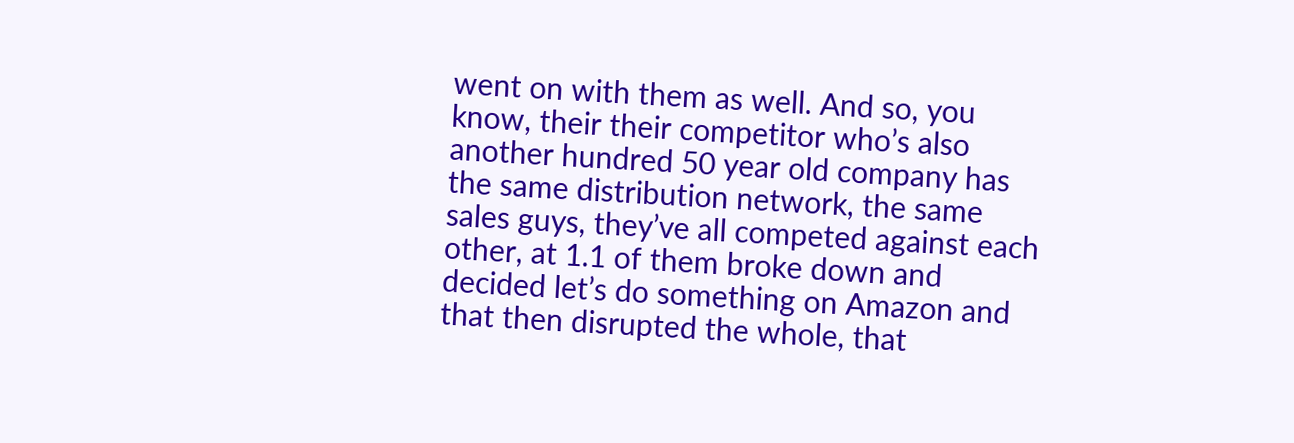went on with them as well. And so, you know, their their competitor who’s also another hundred 50 year old company has the same distribution network, the same sales guys, they’ve all competed against each other, at 1.1 of them broke down and decided let’s do something on Amazon and that then disrupted the whole, that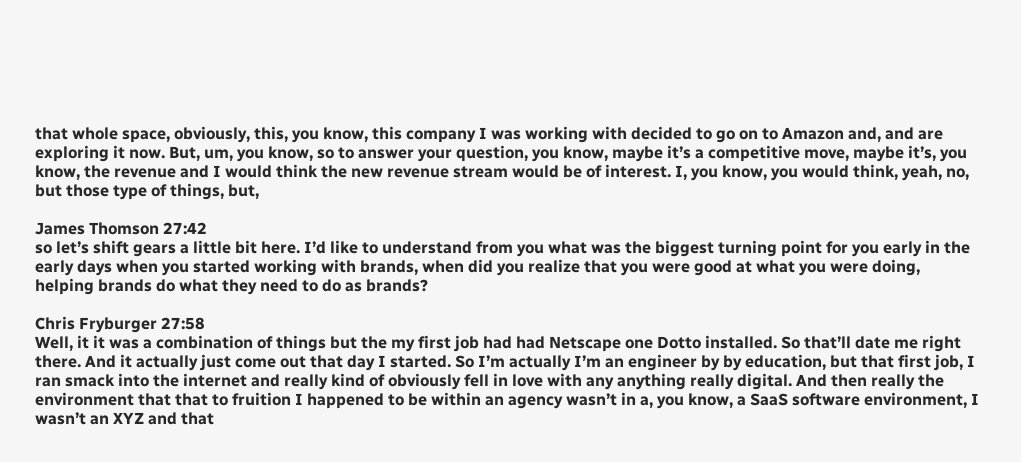that whole space, obviously, this, you know, this company I was working with decided to go on to Amazon and, and are exploring it now. But, um, you know, so to answer your question, you know, maybe it’s a competitive move, maybe it’s, you know, the revenue and I would think the new revenue stream would be of interest. I, you know, you would think, yeah, no, but those type of things, but,

James Thomson 27:42
so let’s shift gears a little bit here. I’d like to understand from you what was the biggest turning point for you early in the early days when you started working with brands, when did you realize that you were good at what you were doing, helping brands do what they need to do as brands?

Chris Fryburger 27:58
Well, it it was a combination of things but the my first job had had Netscape one Dotto installed. So that’ll date me right there. And it actually just come out that day I started. So I’m actually I’m an engineer by by education, but that first job, I ran smack into the internet and really kind of obviously fell in love with any anything really digital. And then really the environment that that to fruition I happened to be within an agency wasn’t in a, you know, a SaaS software environment, I wasn’t an XYZ and that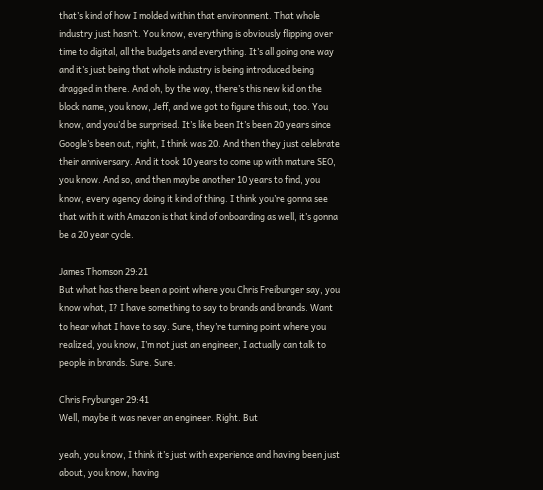that’s kind of how I molded within that environment. That whole industry just hasn’t. You know, everything is obviously flipping over time to digital, all the budgets and everything. It’s all going one way and it’s just being that whole industry is being introduced being dragged in there. And oh, by the way, there’s this new kid on the block name, you know, Jeff, and we got to figure this out, too. You know, and you’d be surprised. It’s like been It’s been 20 years since Google’s been out, right, I think was 20. And then they just celebrate their anniversary. And it took 10 years to come up with mature SEO, you know. And so, and then maybe another 10 years to find, you know, every agency doing it kind of thing. I think you’re gonna see that with it with Amazon is that kind of onboarding as well, it’s gonna be a 20 year cycle.

James Thomson 29:21
But what has there been a point where you Chris Freiburger say, you know what, I? I have something to say to brands and brands. Want to hear what I have to say. Sure, they’re turning point where you realized, you know, I’m not just an engineer, I actually can talk to people in brands. Sure. Sure.

Chris Fryburger 29:41
Well, maybe it was never an engineer. Right. But

yeah, you know, I think it’s just with experience and having been just about, you know, having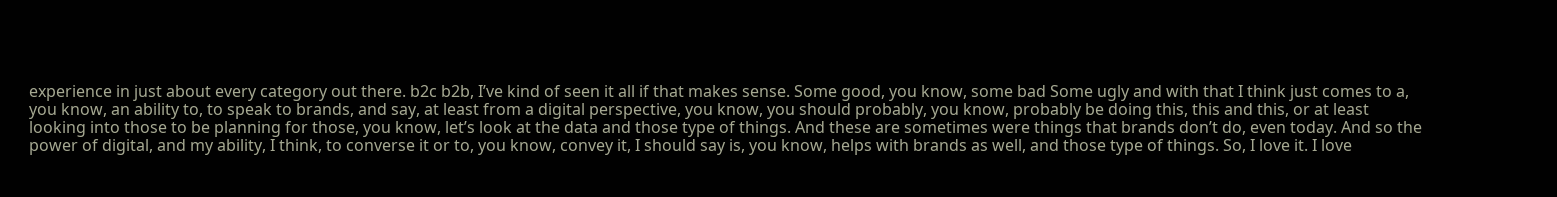experience in just about every category out there. b2c b2b, I’ve kind of seen it all if that makes sense. Some good, you know, some bad Some ugly and with that I think just comes to a, you know, an ability to, to speak to brands, and say, at least from a digital perspective, you know, you should probably, you know, probably be doing this, this and this, or at least looking into those to be planning for those, you know, let’s look at the data and those type of things. And these are sometimes were things that brands don’t do, even today. And so the power of digital, and my ability, I think, to converse it or to, you know, convey it, I should say is, you know, helps with brands as well, and those type of things. So, I love it. I love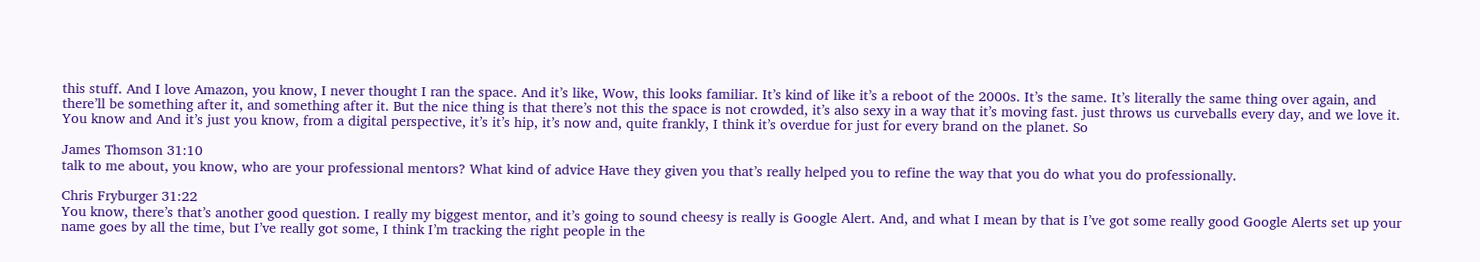this stuff. And I love Amazon, you know, I never thought I ran the space. And it’s like, Wow, this looks familiar. It’s kind of like it’s a reboot of the 2000s. It’s the same. It’s literally the same thing over again, and there’ll be something after it, and something after it. But the nice thing is that there’s not this the space is not crowded, it’s also sexy in a way that it’s moving fast. just throws us curveballs every day, and we love it. You know and And it’s just you know, from a digital perspective, it’s it’s hip, it’s now and, quite frankly, I think it’s overdue for just for every brand on the planet. So

James Thomson 31:10
talk to me about, you know, who are your professional mentors? What kind of advice Have they given you that’s really helped you to refine the way that you do what you do professionally.

Chris Fryburger 31:22
You know, there’s that’s another good question. I really my biggest mentor, and it’s going to sound cheesy is really is Google Alert. And, and what I mean by that is I’ve got some really good Google Alerts set up your name goes by all the time, but I’ve really got some, I think I’m tracking the right people in the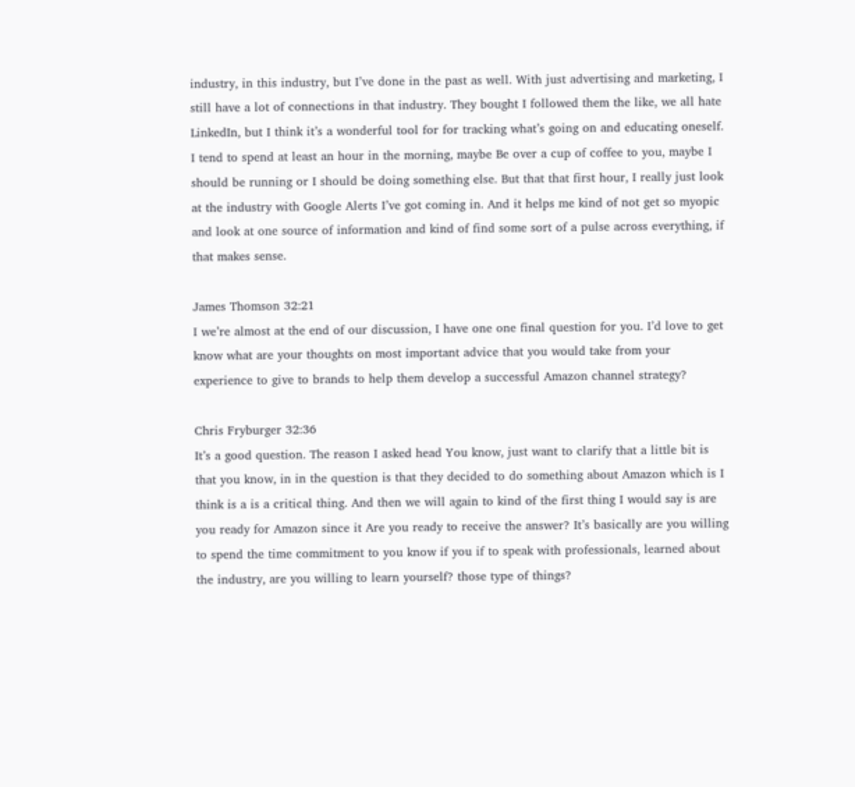industry, in this industry, but I’ve done in the past as well. With just advertising and marketing, I still have a lot of connections in that industry. They bought I followed them the like, we all hate LinkedIn, but I think it’s a wonderful tool for for tracking what’s going on and educating oneself. I tend to spend at least an hour in the morning, maybe Be over a cup of coffee to you, maybe I should be running or I should be doing something else. But that that first hour, I really just look at the industry with Google Alerts I’ve got coming in. And it helps me kind of not get so myopic and look at one source of information and kind of find some sort of a pulse across everything, if that makes sense.

James Thomson 32:21
I we’re almost at the end of our discussion, I have one one final question for you. I’d love to get know what are your thoughts on most important advice that you would take from your experience to give to brands to help them develop a successful Amazon channel strategy?

Chris Fryburger 32:36
It’s a good question. The reason I asked head You know, just want to clarify that a little bit is that you know, in in the question is that they decided to do something about Amazon which is I think is a is a critical thing. And then we will again to kind of the first thing I would say is are you ready for Amazon since it Are you ready to receive the answer? It’s basically are you willing to spend the time commitment to you know if you if to speak with professionals, learned about the industry, are you willing to learn yourself? those type of things?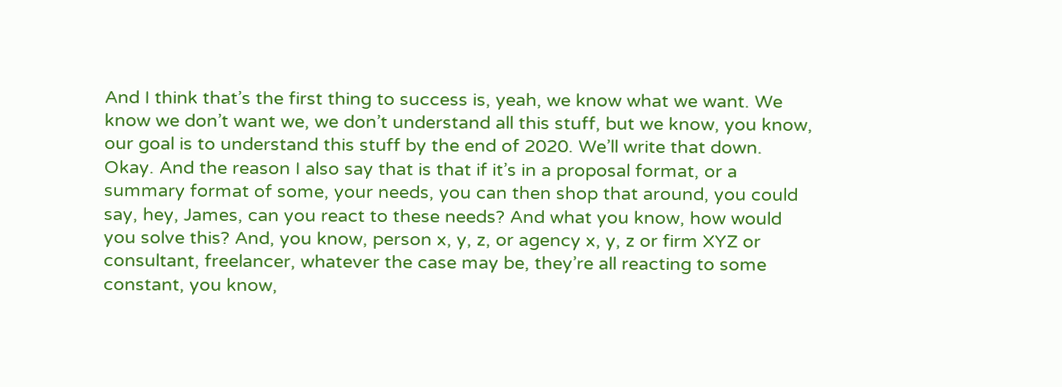And I think that’s the first thing to success is, yeah, we know what we want. We know we don’t want we, we don’t understand all this stuff, but we know, you know, our goal is to understand this stuff by the end of 2020. We’ll write that down. Okay. And the reason I also say that is that if it’s in a proposal format, or a summary format of some, your needs, you can then shop that around, you could say, hey, James, can you react to these needs? And what you know, how would you solve this? And, you know, person x, y, z, or agency x, y, z or firm XYZ or consultant, freelancer, whatever the case may be, they’re all reacting to some constant, you know,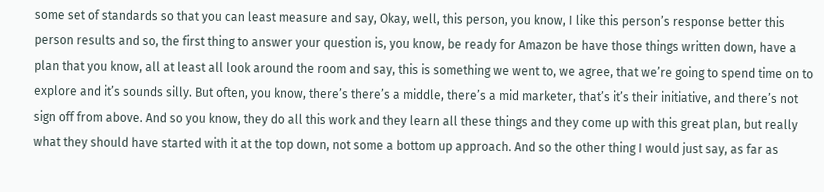some set of standards so that you can least measure and say, Okay, well, this person, you know, I like this person’s response better this person results and so, the first thing to answer your question is, you know, be ready for Amazon be have those things written down, have a plan that you know, all at least all look around the room and say, this is something we went to, we agree, that we’re going to spend time on to explore and it’s sounds silly. But often, you know, there’s there’s a middle, there’s a mid marketer, that’s it’s their initiative, and there’s not sign off from above. And so you know, they do all this work and they learn all these things and they come up with this great plan, but really what they should have started with it at the top down, not some a bottom up approach. And so the other thing I would just say, as far as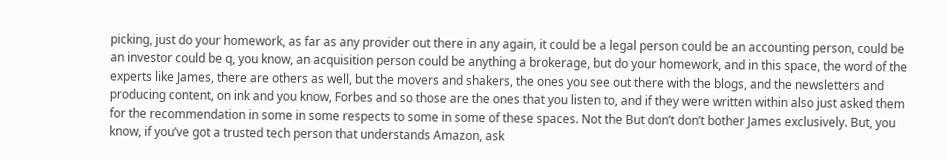picking, just do your homework, as far as any provider out there in any again, it could be a legal person could be an accounting person, could be an investor could be q, you know, an acquisition person could be anything a brokerage, but do your homework, and in this space, the word of the experts like James, there are others as well, but the movers and shakers, the ones you see out there with the blogs, and the newsletters and producing content, on ink and you know, Forbes and so those are the ones that you listen to, and if they were written within also just asked them for the recommendation in some in some respects to some in some of these spaces. Not the But don’t don’t bother James exclusively. But, you know, if you’ve got a trusted tech person that understands Amazon, ask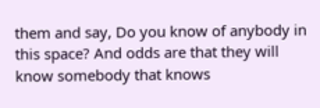them and say, Do you know of anybody in this space? And odds are that they will know somebody that knows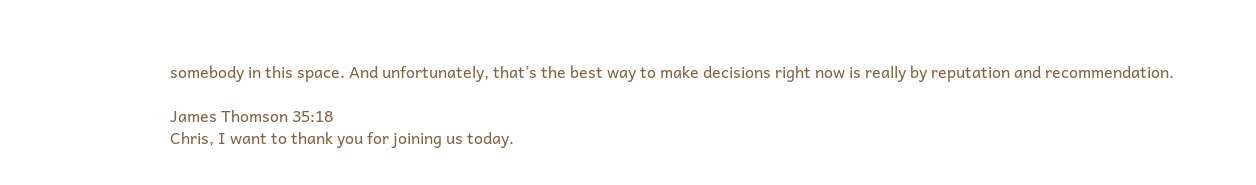somebody in this space. And unfortunately, that’s the best way to make decisions right now is really by reputation and recommendation.

James Thomson 35:18
Chris, I want to thank you for joining us today.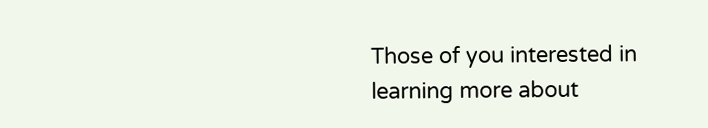Those of you interested in learning more about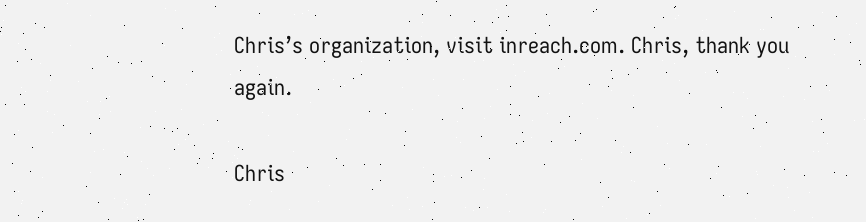Chris’s organization, visit inreach.com. Chris, thank you again.

Chris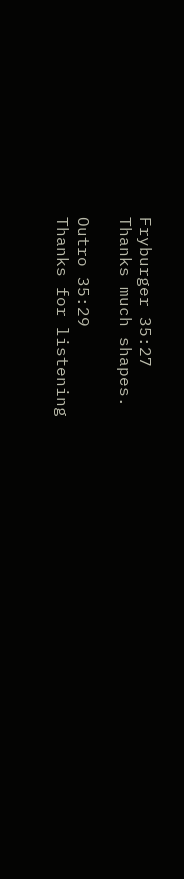Fryburger 35:27
Thanks much shapes.

Outro 35:29
Thanks for listening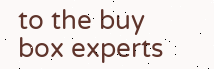to the buy box experts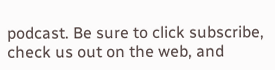podcast. Be sure to click subscribe, check us out on the web, and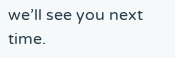we’ll see you next time.